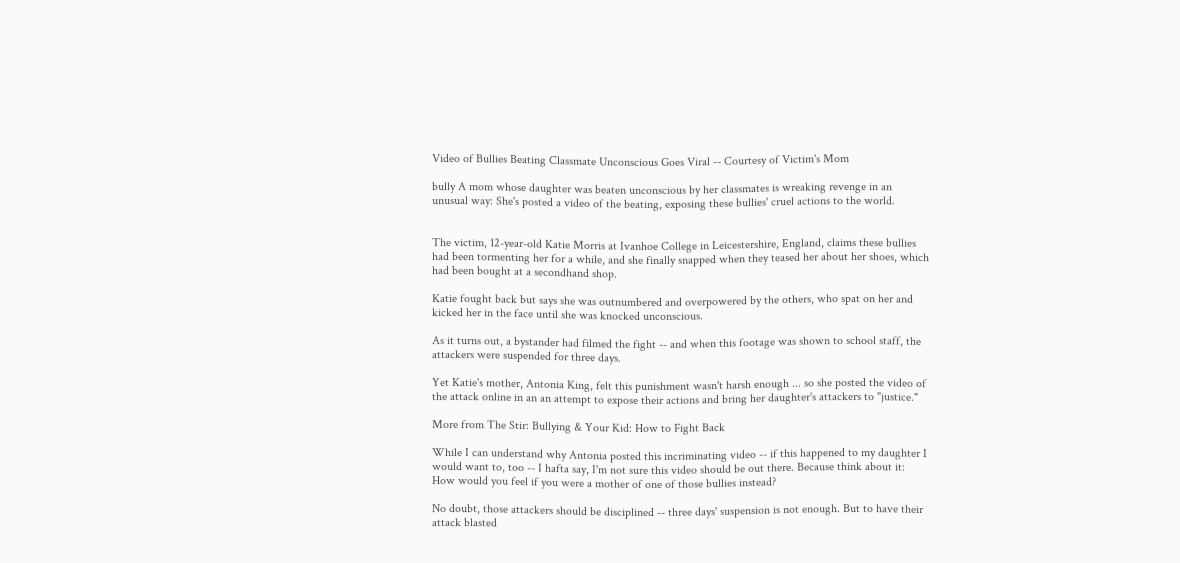Video of Bullies Beating Classmate Unconscious Goes Viral -- Courtesy of Victim's Mom

bully A mom whose daughter was beaten unconscious by her classmates is wreaking revenge in an unusual way: She's posted a video of the beating, exposing these bullies' cruel actions to the world.


The victim, 12-year-old Katie Morris at Ivanhoe College in Leicestershire, England, claims these bullies had been tormenting her for a while, and she finally snapped when they teased her about her shoes, which had been bought at a secondhand shop.

Katie fought back but says she was outnumbered and overpowered by the others, who spat on her and kicked her in the face until she was knocked unconscious.

As it turns out, a bystander had filmed the fight -- and when this footage was shown to school staff, the attackers were suspended for three days.

Yet Katie's mother, Antonia King, felt this punishment wasn't harsh enough ... so she posted the video of the attack online in an an attempt to expose their actions and bring her daughter's attackers to "justice."

More from The Stir: Bullying & Your Kid: How to Fight Back

While I can understand why Antonia posted this incriminating video -- if this happened to my daughter I would want to, too -- I hafta say, I'm not sure this video should be out there. Because think about it: How would you feel if you were a mother of one of those bullies instead?

No doubt, those attackers should be disciplined -- three days' suspension is not enough. But to have their attack blasted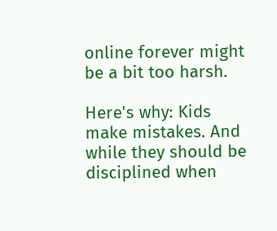online forever might be a bit too harsh.

Here's why: Kids make mistakes. And while they should be disciplined when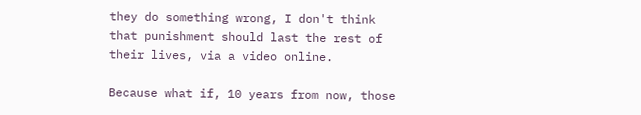they do something wrong, I don't think that punishment should last the rest of their lives, via a video online.

Because what if, 10 years from now, those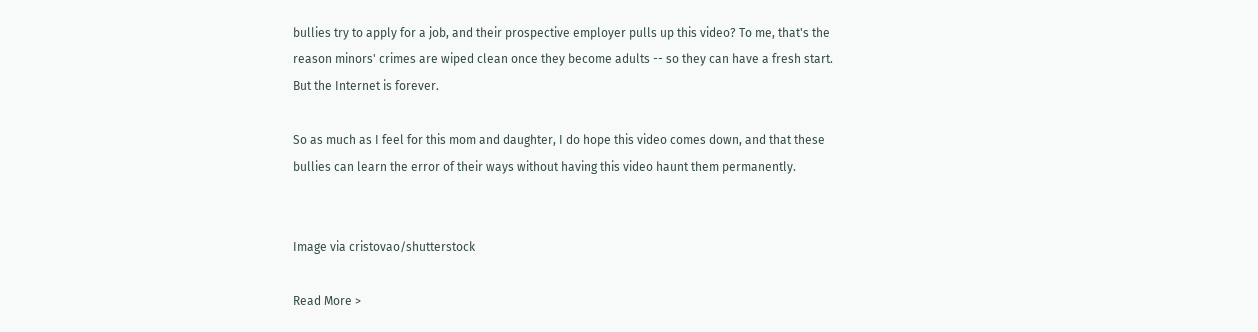bullies try to apply for a job, and their prospective employer pulls up this video? To me, that's the reason minors' crimes are wiped clean once they become adults -- so they can have a fresh start. But the Internet is forever.

So as much as I feel for this mom and daughter, I do hope this video comes down, and that these bullies can learn the error of their ways without having this video haunt them permanently.


Image via cristovao/shutterstock

Read More >